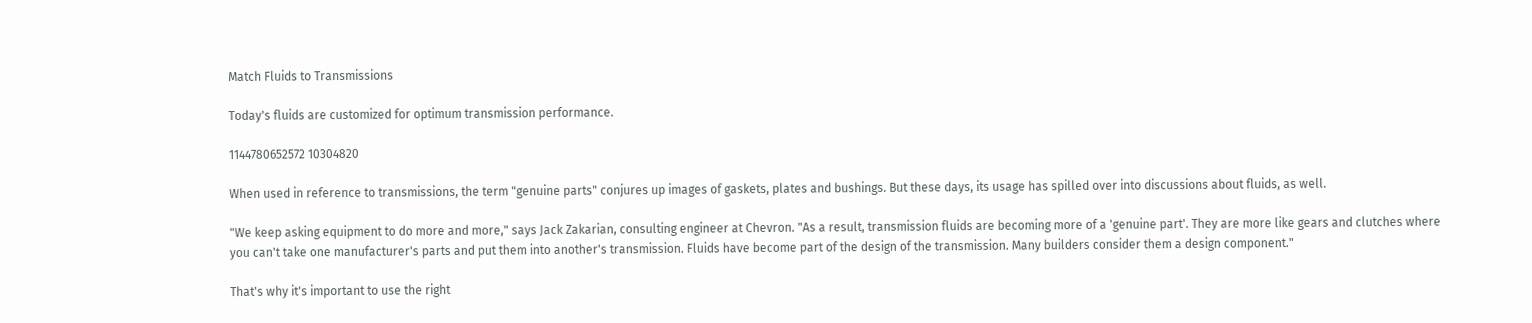Match Fluids to Transmissions

Today's fluids are customized for optimum transmission performance.

1144780652572 10304820

When used in reference to transmissions, the term "genuine parts" conjures up images of gaskets, plates and bushings. But these days, its usage has spilled over into discussions about fluids, as well.

"We keep asking equipment to do more and more," says Jack Zakarian, consulting engineer at Chevron. "As a result, transmission fluids are becoming more of a 'genuine part'. They are more like gears and clutches where you can't take one manufacturer's parts and put them into another's transmission. Fluids have become part of the design of the transmission. Many builders consider them a design component."

That's why it's important to use the right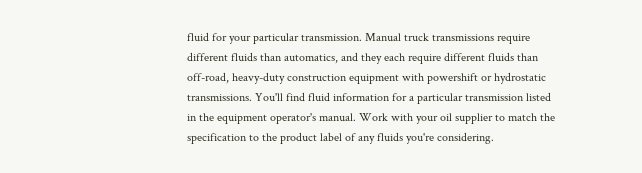fluid for your particular transmission. Manual truck transmissions require different fluids than automatics, and they each require different fluids than off-road, heavy-duty construction equipment with powershift or hydrostatic transmissions. You'll find fluid information for a particular transmission listed in the equipment operator's manual. Work with your oil supplier to match the specification to the product label of any fluids you're considering.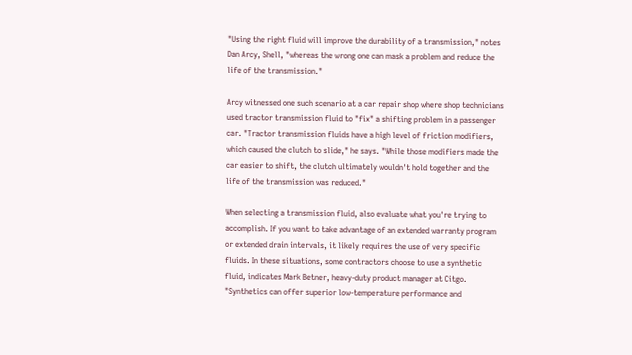"Using the right fluid will improve the durability of a transmission," notes Dan Arcy, Shell, "whereas the wrong one can mask a problem and reduce the life of the transmission."

Arcy witnessed one such scenario at a car repair shop where shop technicians used tractor transmission fluid to "fix" a shifting problem in a passenger car. "Tractor transmission fluids have a high level of friction modifiers, which caused the clutch to slide," he says. "While those modifiers made the car easier to shift, the clutch ultimately wouldn't hold together and the life of the transmission was reduced."

When selecting a transmission fluid, also evaluate what you're trying to accomplish. If you want to take advantage of an extended warranty program or extended drain intervals, it likely requires the use of very specific fluids. In these situations, some contractors choose to use a synthetic fluid, indicates Mark Betner, heavy-duty product manager at Citgo. "Synthetics can offer superior low-temperature performance and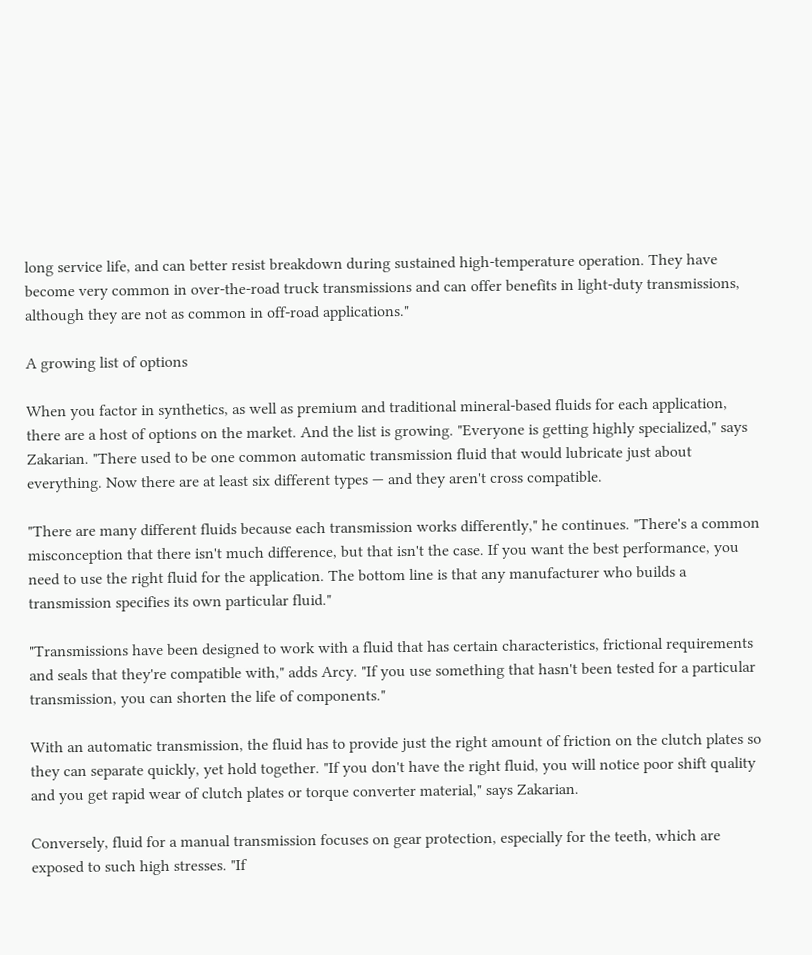long service life, and can better resist breakdown during sustained high-temperature operation. They have become very common in over-the-road truck transmissions and can offer benefits in light-duty transmissions, although they are not as common in off-road applications."

A growing list of options

When you factor in synthetics, as well as premium and traditional mineral-based fluids for each application, there are a host of options on the market. And the list is growing. "Everyone is getting highly specialized," says Zakarian. "There used to be one common automatic transmission fluid that would lubricate just about everything. Now there are at least six different types — and they aren't cross compatible.

"There are many different fluids because each transmission works differently," he continues. "There's a common misconception that there isn't much difference, but that isn't the case. If you want the best performance, you need to use the right fluid for the application. The bottom line is that any manufacturer who builds a transmission specifies its own particular fluid."

"Transmissions have been designed to work with a fluid that has certain characteristics, frictional requirements and seals that they're compatible with," adds Arcy. "If you use something that hasn't been tested for a particular transmission, you can shorten the life of components."

With an automatic transmission, the fluid has to provide just the right amount of friction on the clutch plates so they can separate quickly, yet hold together. "If you don't have the right fluid, you will notice poor shift quality and you get rapid wear of clutch plates or torque converter material," says Zakarian.

Conversely, fluid for a manual transmission focuses on gear protection, especially for the teeth, which are exposed to such high stresses. "If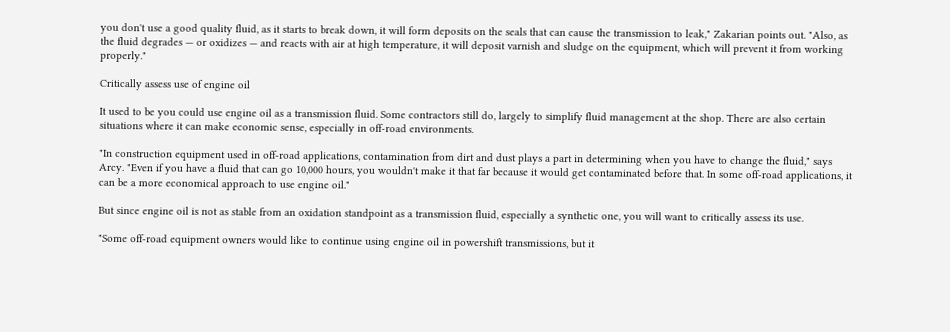you don't use a good quality fluid, as it starts to break down, it will form deposits on the seals that can cause the transmission to leak," Zakarian points out. "Also, as the fluid degrades — or oxidizes — and reacts with air at high temperature, it will deposit varnish and sludge on the equipment, which will prevent it from working properly."

Critically assess use of engine oil

It used to be you could use engine oil as a transmission fluid. Some contractors still do, largely to simplify fluid management at the shop. There are also certain situations where it can make economic sense, especially in off-road environments.

"In construction equipment used in off-road applications, contamination from dirt and dust plays a part in determining when you have to change the fluid," says Arcy. "Even if you have a fluid that can go 10,000 hours, you wouldn't make it that far because it would get contaminated before that. In some off-road applications, it can be a more economical approach to use engine oil."

But since engine oil is not as stable from an oxidation standpoint as a transmission fluid, especially a synthetic one, you will want to critically assess its use.

"Some off-road equipment owners would like to continue using engine oil in powershift transmissions, but it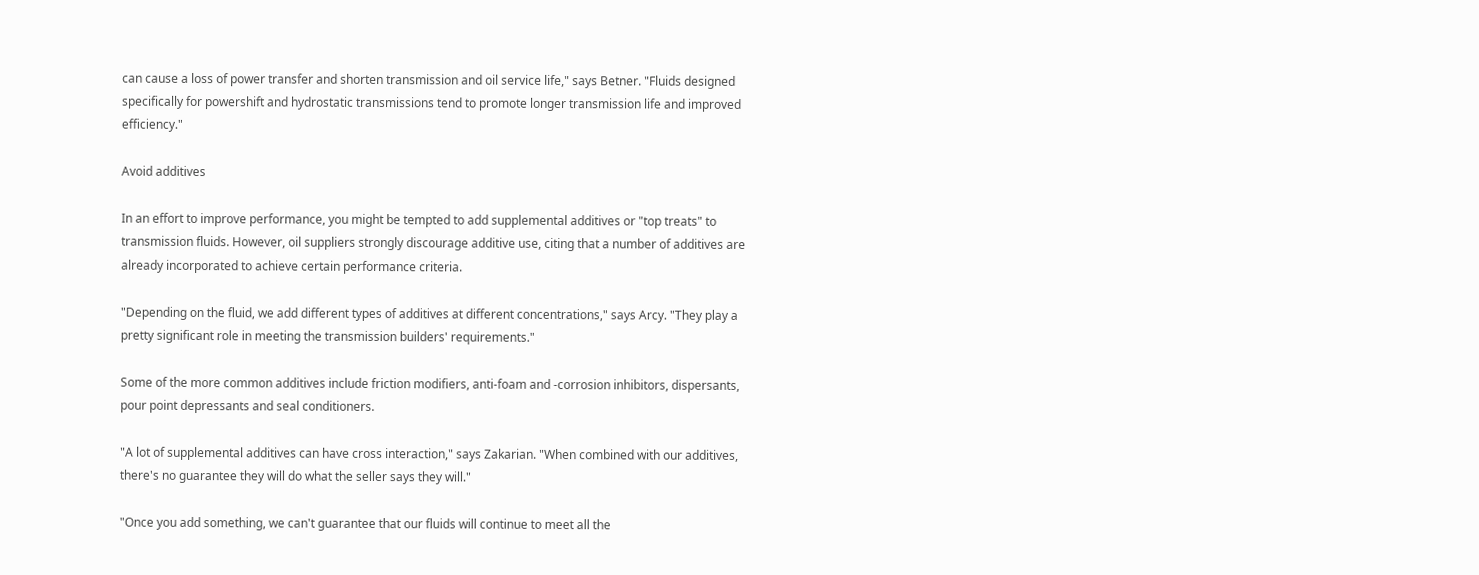can cause a loss of power transfer and shorten transmission and oil service life," says Betner. "Fluids designed specifically for powershift and hydrostatic transmissions tend to promote longer transmission life and improved efficiency."

Avoid additives

In an effort to improve performance, you might be tempted to add supplemental additives or "top treats" to transmission fluids. However, oil suppliers strongly discourage additive use, citing that a number of additives are already incorporated to achieve certain performance criteria.

"Depending on the fluid, we add different types of additives at different concentrations," says Arcy. "They play a pretty significant role in meeting the transmission builders' requirements."

Some of the more common additives include friction modifiers, anti-foam and -corrosion inhibitors, dispersants, pour point depressants and seal conditioners.

"A lot of supplemental additives can have cross interaction," says Zakarian. "When combined with our additives, there's no guarantee they will do what the seller says they will."

"Once you add something, we can't guarantee that our fluids will continue to meet all the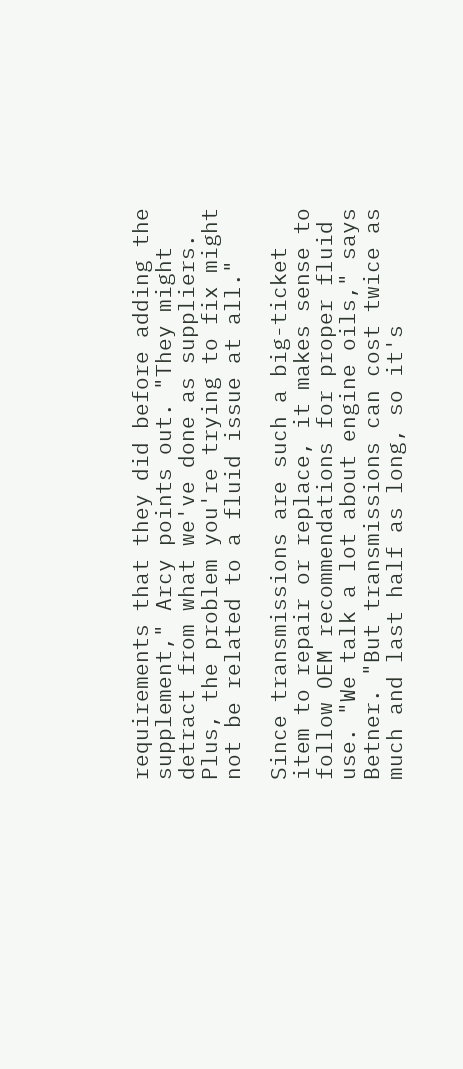requirements that they did before adding the supplement," Arcy points out. "They might detract from what we've done as suppliers. Plus, the problem you're trying to fix might not be related to a fluid issue at all."

Since transmissions are such a big-ticket item to repair or replace, it makes sense to follow OEM recommendations for proper fluid use. "We talk a lot about engine oils," says Betner. "But transmissions can cost twice as much and last half as long, so it's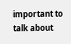important to talk about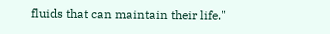fluids that can maintain their life."